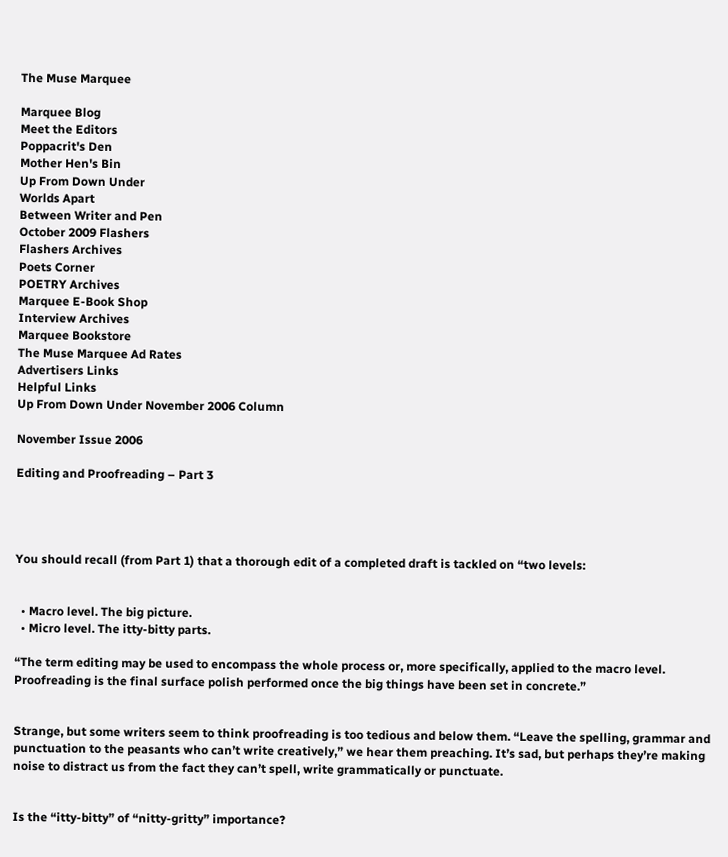The Muse Marquee

Marquee Blog
Meet the Editors
Poppacrit's Den
Mother Hen's Bin
Up From Down Under
Worlds Apart
Between Writer and Pen
October 2009 Flashers
Flashers Archives
Poets Corner
POETRY Archives
Marquee E-Book Shop
Interview Archives
Marquee Bookstore
The Muse Marquee Ad Rates
Advertisers Links
Helpful Links
Up From Down Under November 2006 Column

November Issue 2006

Editing and Proofreading – Part 3




You should recall (from Part 1) that a thorough edit of a completed draft is tackled on “two levels:


  • Macro level. The big picture.
  • Micro level. The itty-bitty parts.

“The term editing may be used to encompass the whole process or, more specifically, applied to the macro level. Proofreading is the final surface polish performed once the big things have been set in concrete.”


Strange, but some writers seem to think proofreading is too tedious and below them. “Leave the spelling, grammar and punctuation to the peasants who can’t write creatively,” we hear them preaching. It’s sad, but perhaps they’re making noise to distract us from the fact they can’t spell, write grammatically or punctuate.


Is the “itty-bitty” of “nitty-gritty” importance?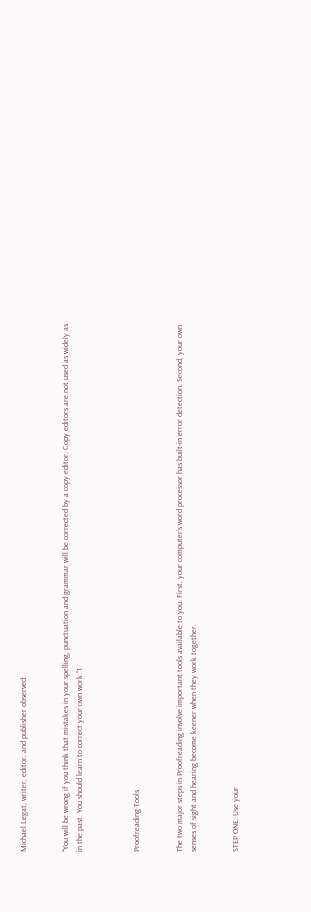Michael Legat, writer, editor, and publisher observed:


“You will be wrong if you think that mistakes in your spelling, punctuation and grammar will be corrected by a copy editor. Copy editors are not used as widely as in the past. You should learn to correct your own work.”1



Proofreading Tools


The two major steps in Proofreading involve important tools available to you. First, your computer’s word processor has built-in error detection. Second, your own senses of sight and hearing become keener when they work together.


STEP ONE: Use your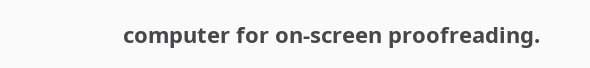computer for on-screen proofreading.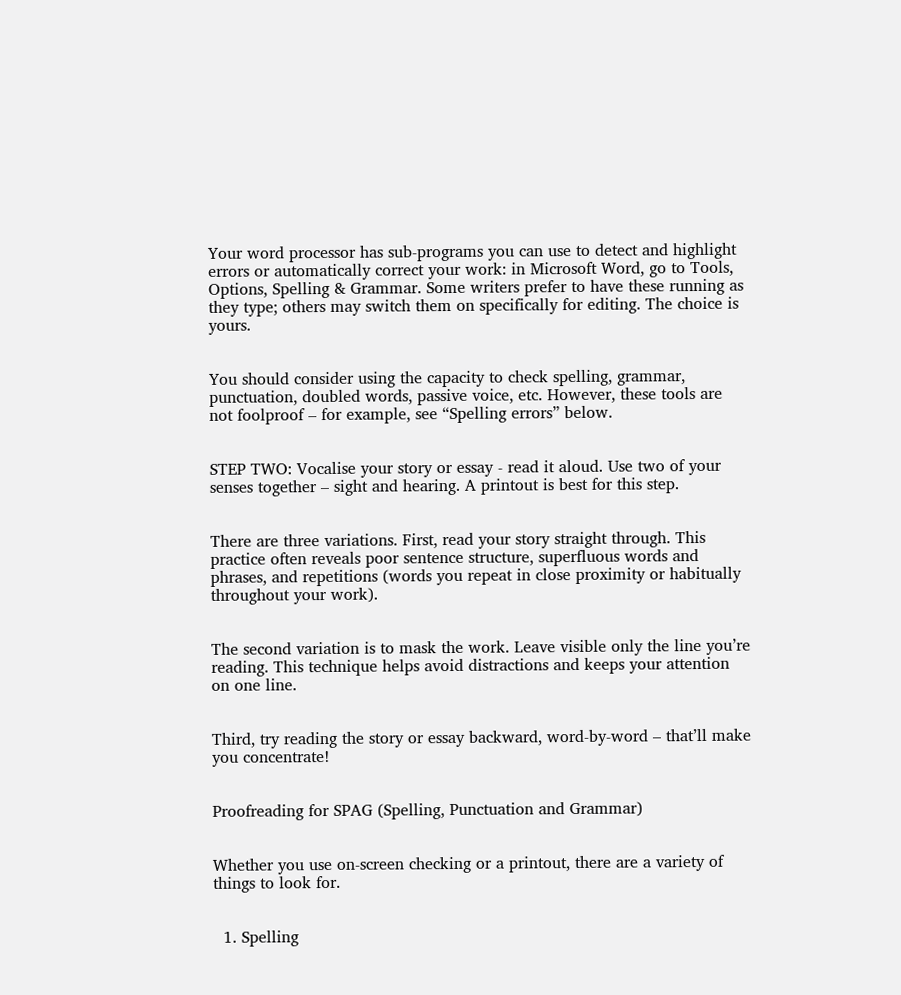Your word processor has sub-programs you can use to detect and highlight errors or automatically correct your work: in Microsoft Word, go to Tools, Options, Spelling & Grammar. Some writers prefer to have these running as they type; others may switch them on specifically for editing. The choice is yours.


You should consider using the capacity to check spelling, grammar, punctuation, doubled words, passive voice, etc. However, these tools are not foolproof – for example, see “Spelling errors” below.


STEP TWO: Vocalise your story or essay - read it aloud. Use two of your senses together – sight and hearing. A printout is best for this step.


There are three variations. First, read your story straight through. This practice often reveals poor sentence structure, superfluous words and phrases, and repetitions (words you repeat in close proximity or habitually throughout your work).


The second variation is to mask the work. Leave visible only the line you’re reading. This technique helps avoid distractions and keeps your attention on one line.


Third, try reading the story or essay backward, word-by-word – that’ll make you concentrate!


Proofreading for SPAG (Spelling, Punctuation and Grammar)


Whether you use on-screen checking or a printout, there are a variety of things to look for.


  1. Spelling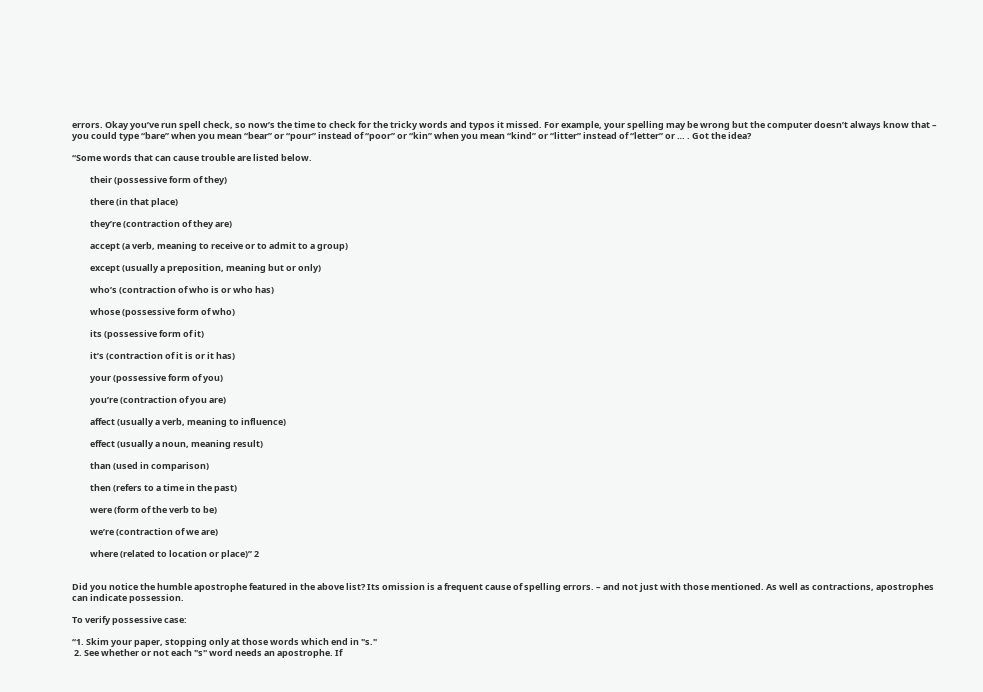errors. Okay you’ve run spell check, so now’s the time to check for the tricky words and typos it missed. For example, your spelling may be wrong but the computer doesn’t always know that – you could type “bare” when you mean “bear” or “pour” instead of “poor” or “kin” when you mean “kind” or “litter” instead of “letter” or … . Got the idea?

“Some words that can cause trouble are listed below.

         their (possessive form of they)

         there (in that place)

         they’re (contraction of they are)

         accept (a verb, meaning to receive or to admit to a group)

         except (usually a preposition, meaning but or only)

         who’s (contraction of who is or who has)

         whose (possessive form of who)

         its (possessive form of it)

         it’s (contraction of it is or it has)

         your (possessive form of you)

         you’re (contraction of you are)

         affect (usually a verb, meaning to influence)

         effect (usually a noun, meaning result)

         than (used in comparison)

         then (refers to a time in the past)

         were (form of the verb to be)

         we’re (contraction of we are)

         where (related to location or place)” 2


Did you notice the humble apostrophe featured in the above list? Its omission is a frequent cause of spelling errors. – and not just with those mentioned. As well as contractions, apostrophes can indicate possession.

To verify possessive case:

“1. Skim your paper, stopping only at those words which end in "s."
 2. See whether or not each "s" word needs an apostrophe. If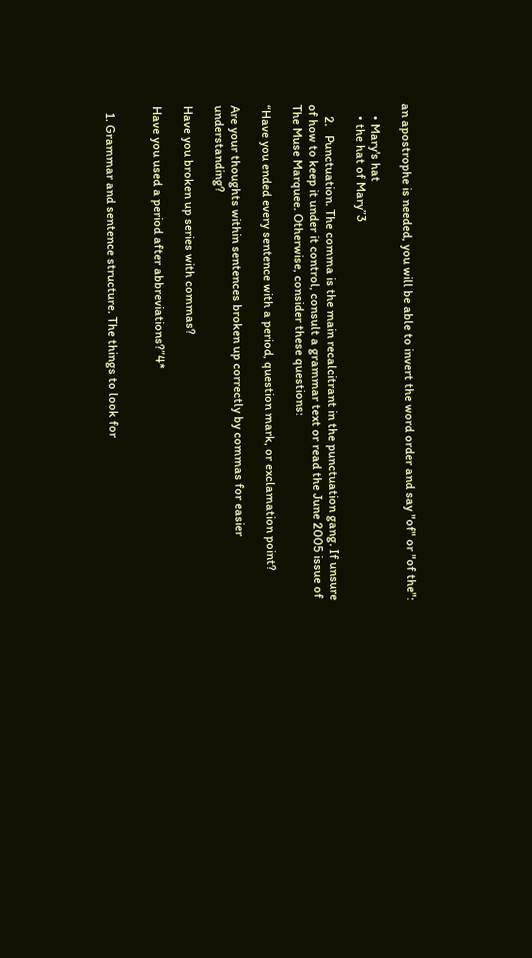an apostrophe is needed, you will be able to invert the word order and say "of" or "of the":

    • Mary's hat
    • the hat of Mary”3

    2.   Punctuation. The comma is the main recalcitrant in the punctuation gang. If unsure of how to keep it under it control, consult a grammar text or read the June 2005 issue of The Muse Marquee. Otherwise, consider these questions:

“Have you ended every sentence with a period, question mark, or exclamation point?

Are your thoughts within sentences broken up correctly by commas for easier understanding?

Have you broken up series with commas?

Have you used a period after abbreviations?”4*


  1. Grammar and sentence structure. The things to look for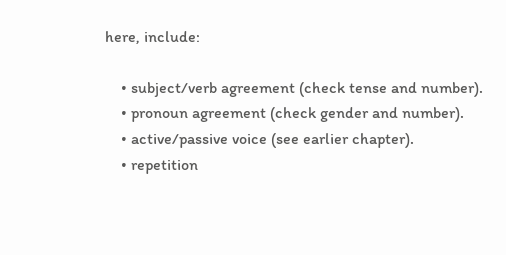here, include:

    • subject/verb agreement (check tense and number).
    • pronoun agreement (check gender and number).
    • active/passive voice (see earlier chapter).
    • repetition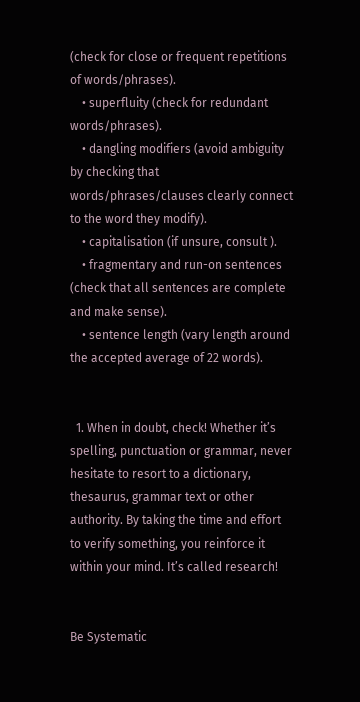(check for close or frequent repetitions of words/phrases).
    • superfluity (check for redundant words/phrases).
    • dangling modifiers (avoid ambiguity by checking that words/phrases/clauses clearly connect to the word they modify).
    • capitalisation (if unsure, consult ).
    • fragmentary and run-on sentences (check that all sentences are complete and make sense).
    • sentence length (vary length around the accepted average of 22 words).


  1. When in doubt, check! Whether it’s spelling, punctuation or grammar, never hesitate to resort to a dictionary, thesaurus, grammar text or other authority. By taking the time and effort to verify something, you reinforce it within your mind. It’s called research!


Be Systematic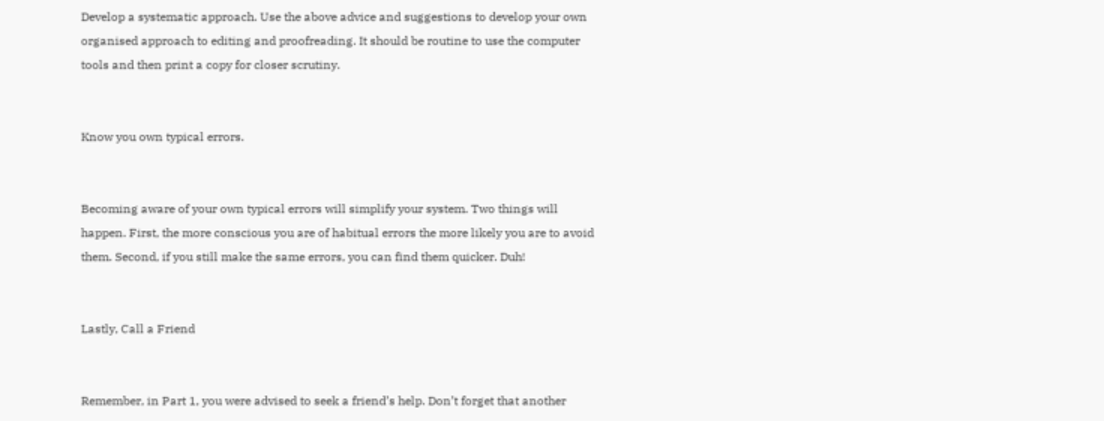Develop a systematic approach. Use the above advice and suggestions to develop your own organised approach to editing and proofreading. It should be routine to use the computer tools and then print a copy for closer scrutiny.


Know you own typical errors.


Becoming aware of your own typical errors will simplify your system. Two things will happen. First, the more conscious you are of habitual errors the more likely you are to avoid them. Second, if you still make the same errors, you can find them quicker. Duh!


Lastly, Call a Friend


Remember, in Part 1, you were advised to seek a friend’s help. Don’t forget that another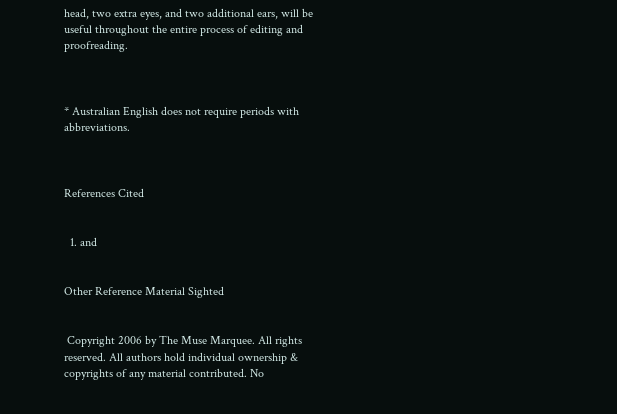head, two extra eyes, and two additional ears, will be useful throughout the entire process of editing and proofreading.



* Australian English does not require periods with abbreviations.



References Cited


  1. and


Other Reference Material Sighted


 Copyright 2006 by The Muse Marquee. All rights reserved. All authors hold individual ownership & copyrights of any material contributed. No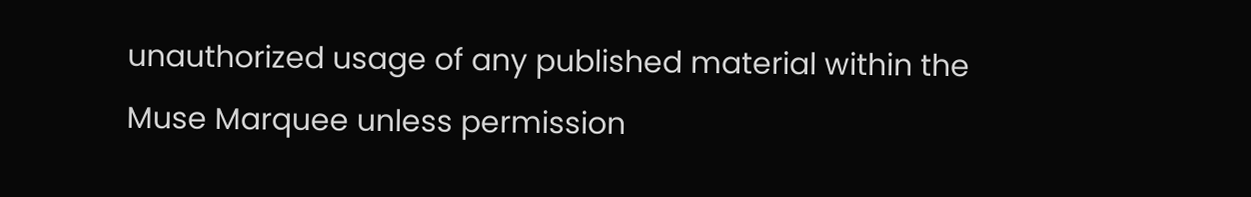unauthorized usage of any published material within the Muse Marquee unless permission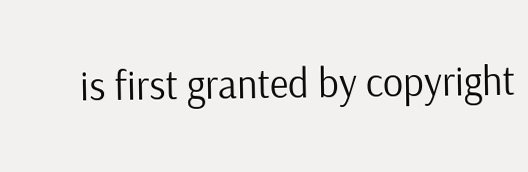is first granted by copyright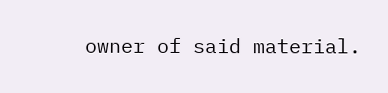owner of said material.